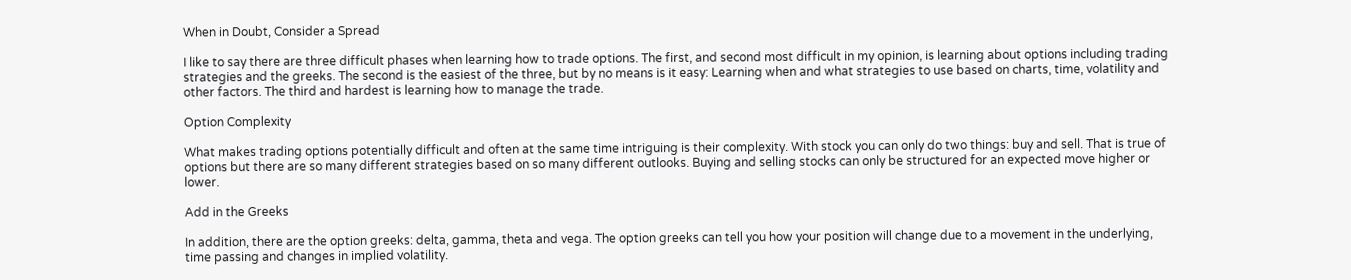When in Doubt, Consider a Spread

I like to say there are three difficult phases when learning how to trade options. The first, and second most difficult in my opinion, is learning about options including trading strategies and the greeks. The second is the easiest of the three, but by no means is it easy: Learning when and what strategies to use based on charts, time, volatility and other factors. The third and hardest is learning how to manage the trade.

Option Complexity

What makes trading options potentially difficult and often at the same time intriguing is their complexity. With stock you can only do two things: buy and sell. That is true of options but there are so many different strategies based on so many different outlooks. Buying and selling stocks can only be structured for an expected move higher or lower.

Add in the Greeks

In addition, there are the option greeks: delta, gamma, theta and vega. The option greeks can tell you how your position will change due to a movement in the underlying, time passing and changes in implied volatility.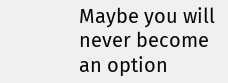Maybe you will never become an option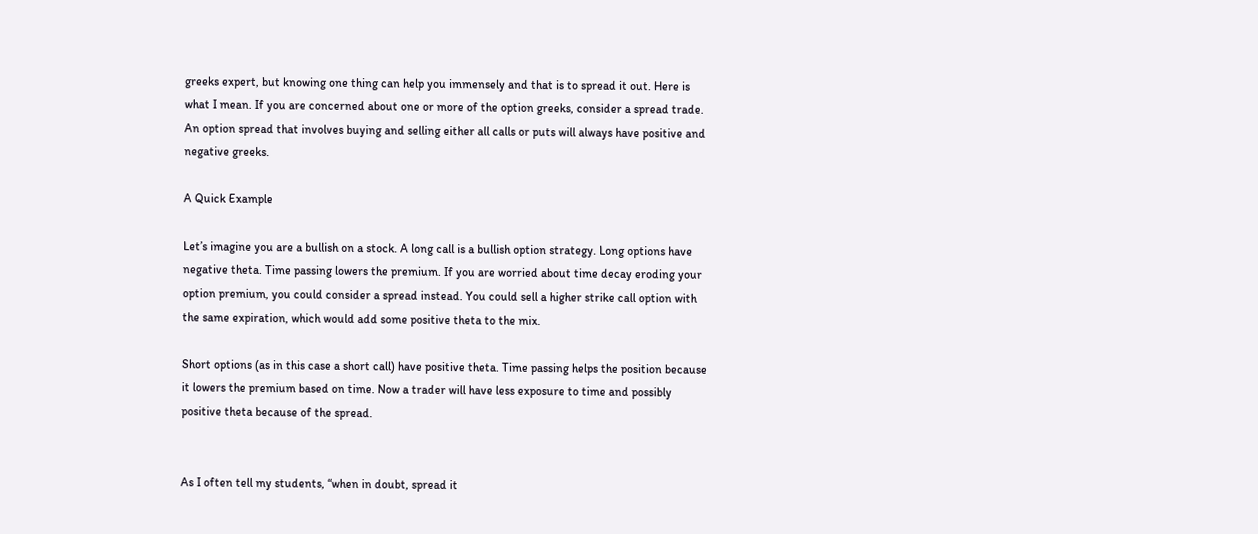greeks expert, but knowing one thing can help you immensely and that is to spread it out. Here is what I mean. If you are concerned about one or more of the option greeks, consider a spread trade. An option spread that involves buying and selling either all calls or puts will always have positive and negative greeks.

A Quick Example

Let’s imagine you are a bullish on a stock. A long call is a bullish option strategy. Long options have negative theta. Time passing lowers the premium. If you are worried about time decay eroding your option premium, you could consider a spread instead. You could sell a higher strike call option with the same expiration, which would add some positive theta to the mix.

Short options (as in this case a short call) have positive theta. Time passing helps the position because it lowers the premium based on time. Now a trader will have less exposure to time and possibly positive theta because of the spread.


As I often tell my students, “when in doubt, spread it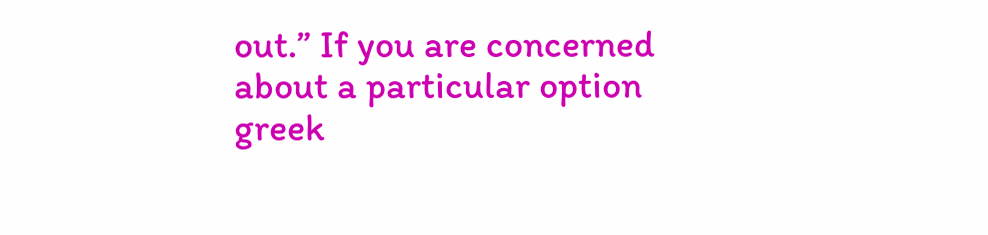out.” If you are concerned about a particular option greek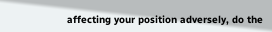affecting your position adversely, do the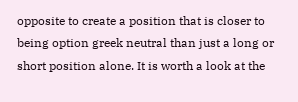opposite to create a position that is closer to being option greek neutral than just a long or short position alone. It is worth a look at the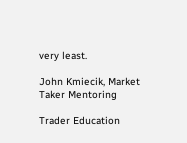very least.

John Kmiecik, Market Taker Mentoring

Trader Education